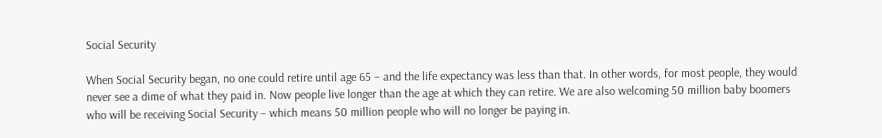Social Security

When Social Security began, no one could retire until age 65 – and the life expectancy was less than that. In other words, for most people, they would never see a dime of what they paid in. Now people live longer than the age at which they can retire. We are also welcoming 50 million baby boomers who will be receiving Social Security – which means 50 million people who will no longer be paying in.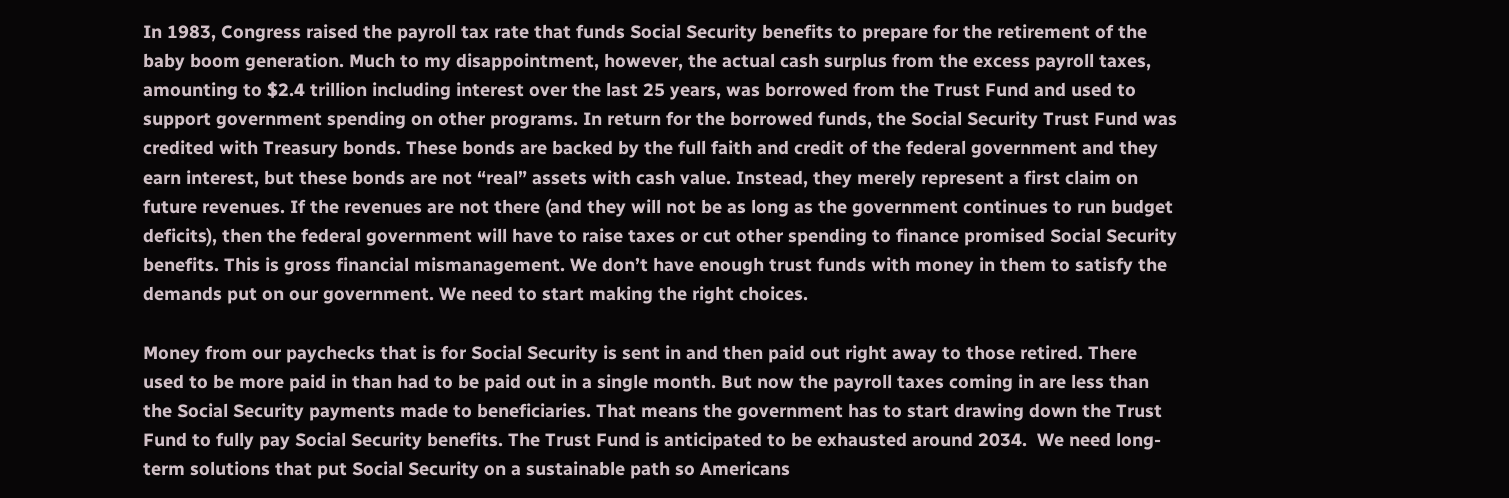In 1983, Congress raised the payroll tax rate that funds Social Security benefits to prepare for the retirement of the baby boom generation. Much to my disappointment, however, the actual cash surplus from the excess payroll taxes, amounting to $2.4 trillion including interest over the last 25 years, was borrowed from the Trust Fund and used to support government spending on other programs. In return for the borrowed funds, the Social Security Trust Fund was credited with Treasury bonds. These bonds are backed by the full faith and credit of the federal government and they earn interest, but these bonds are not “real” assets with cash value. Instead, they merely represent a first claim on future revenues. If the revenues are not there (and they will not be as long as the government continues to run budget deficits), then the federal government will have to raise taxes or cut other spending to finance promised Social Security benefits. This is gross financial mismanagement. We don’t have enough trust funds with money in them to satisfy the demands put on our government. We need to start making the right choices.

Money from our paychecks that is for Social Security is sent in and then paid out right away to those retired. There used to be more paid in than had to be paid out in a single month. But now the payroll taxes coming in are less than the Social Security payments made to beneficiaries. That means the government has to start drawing down the Trust Fund to fully pay Social Security benefits. The Trust Fund is anticipated to be exhausted around 2034.  We need long-term solutions that put Social Security on a sustainable path so Americans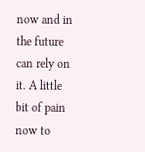now and in the future can rely on it. A little bit of pain now to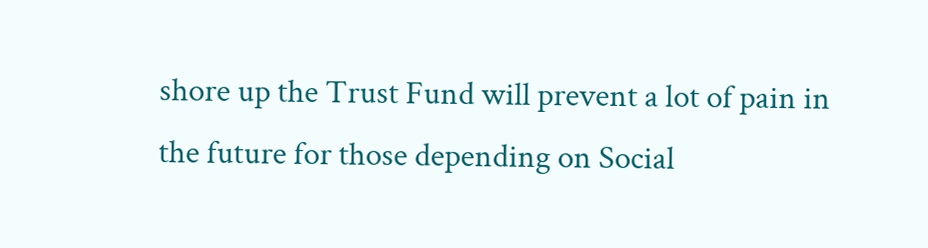shore up the Trust Fund will prevent a lot of pain in the future for those depending on Social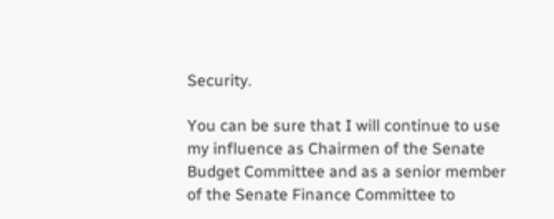Security.

You can be sure that I will continue to use my influence as Chairmen of the Senate Budget Committee and as a senior member of the Senate Finance Committee to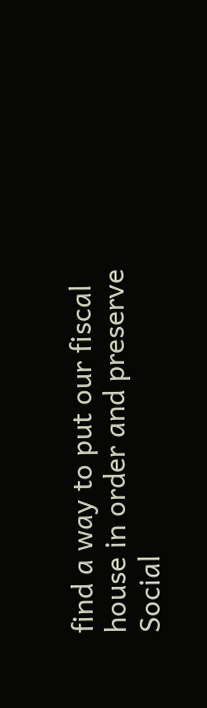find a way to put our fiscal house in order and preserve Social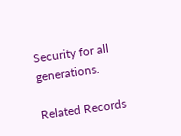Security for all generations.

Related Records